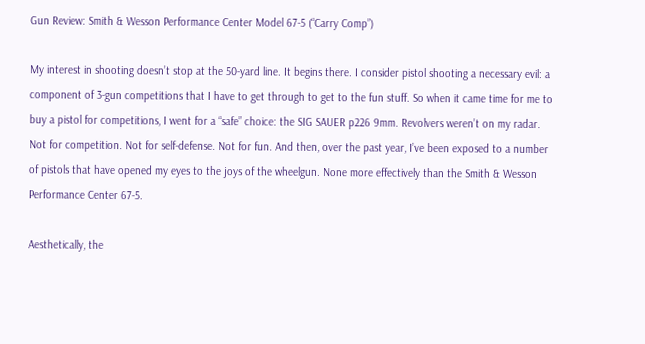Gun Review: Smith & Wesson Performance Center Model 67-5 (“Carry Comp”)

My interest in shooting doesn’t stop at the 50-yard line. It begins there. I consider pistol shooting a necessary evil: a component of 3-gun competitions that I have to get through to get to the fun stuff. So when it came time for me to buy a pistol for competitions, I went for a “safe” choice: the SIG SAUER p226 9mm. Revolvers weren’t on my radar. Not for competition. Not for self-defense. Not for fun. And then, over the past year, I’ve been exposed to a number of pistols that have opened my eyes to the joys of the wheelgun. None more effectively than the Smith & Wesson Performance Center 67-5.

Aesthetically, the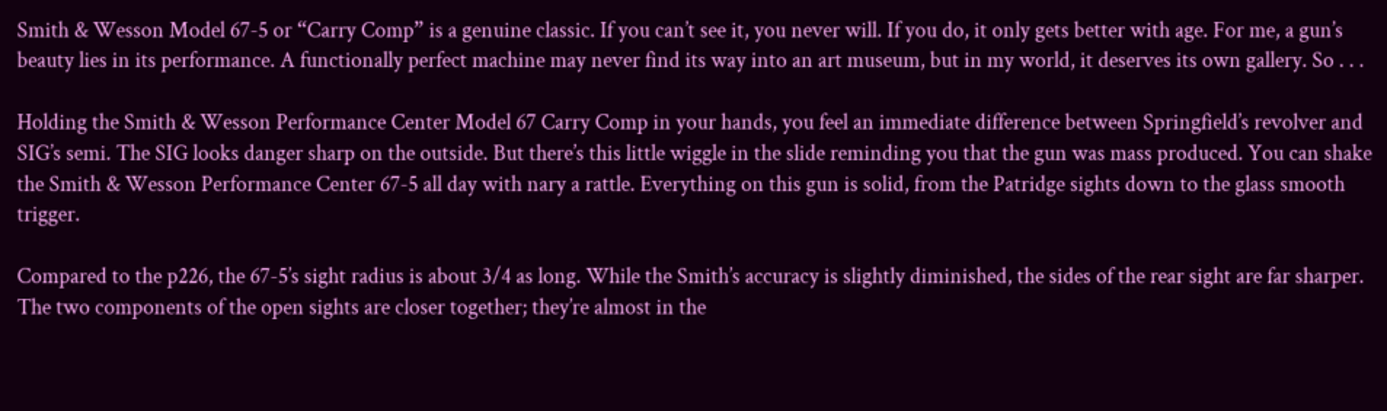Smith & Wesson Model 67-5 or “Carry Comp” is a genuine classic. If you can’t see it, you never will. If you do, it only gets better with age. For me, a gun’s beauty lies in its performance. A functionally perfect machine may never find its way into an art museum, but in my world, it deserves its own gallery. So . . .

Holding the Smith & Wesson Performance Center Model 67 Carry Comp in your hands, you feel an immediate difference between Springfield’s revolver and SIG’s semi. The SIG looks danger sharp on the outside. But there’s this little wiggle in the slide reminding you that the gun was mass produced. You can shake the Smith & Wesson Performance Center 67-5 all day with nary a rattle. Everything on this gun is solid, from the Patridge sights down to the glass smooth trigger.

Compared to the p226, the 67-5’s sight radius is about 3/4 as long. While the Smith’s accuracy is slightly diminished, the sides of the rear sight are far sharper. The two components of the open sights are closer together; they’re almost in the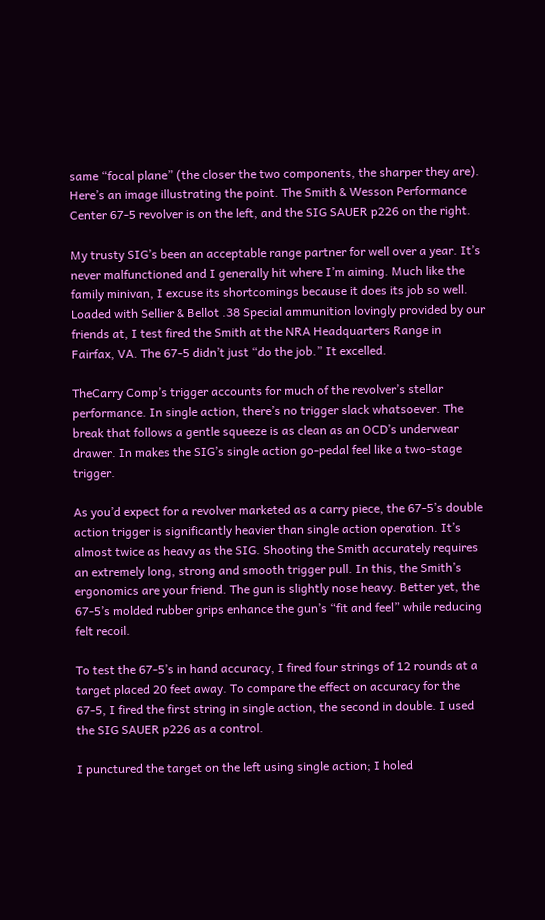same “focal plane” (the closer the two components, the sharper they are). Here’s an image illustrating the point. The Smith & Wesson Performance Center 67-5 revolver is on the left, and the SIG SAUER p226 on the right.

My trusty SIG’s been an acceptable range partner for well over a year. It’s never malfunctioned and I generally hit where I’m aiming. Much like the family minivan, I excuse its shortcomings because it does its job so well. Loaded with Sellier & Bellot .38 Special ammunition lovingly provided by our friends at, I test fired the Smith at the NRA Headquarters Range in Fairfax, VA. The 67-5 didn’t just “do the job.” It excelled.

TheCarry Comp’s trigger accounts for much of the revolver’s stellar performance. In single action, there’s no trigger slack whatsoever. The break that follows a gentle squeeze is as clean as an OCD’s underwear drawer. In makes the SIG’s single action go-pedal feel like a two-stage trigger.

As you’d expect for a revolver marketed as a carry piece, the 67-5’s double action trigger is significantly heavier than single action operation. It’s almost twice as heavy as the SIG. Shooting the Smith accurately requires an extremely long, strong and smooth trigger pull. In this, the Smith’s ergonomics are your friend. The gun is slightly nose heavy. Better yet, the 67-5’s molded rubber grips enhance the gun’s “fit and feel” while reducing felt recoil.

To test the 67-5’s in hand accuracy, I fired four strings of 12 rounds at a target placed 20 feet away. To compare the effect on accuracy for the 67-5, I fired the first string in single action, the second in double. I used the SIG SAUER p226 as a control.

I punctured the target on the left using single action; I holed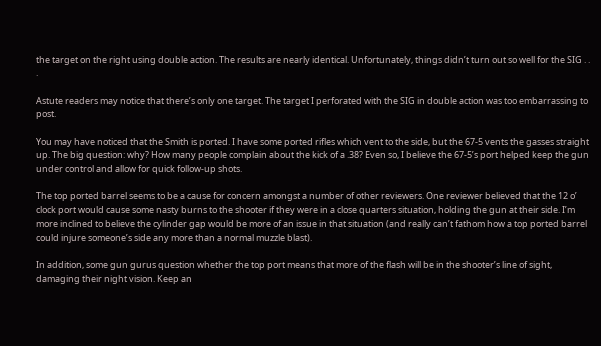the target on the right using double action. The results are nearly identical. Unfortunately, things didn’t turn out so well for the SIG . . .

Astute readers may notice that there’s only one target. The target I perforated with the SIG in double action was too embarrassing to post.

You may have noticed that the Smith is ported. I have some ported rifles which vent to the side, but the 67-5 vents the gasses straight up. The big question: why? How many people complain about the kick of a .38? Even so, I believe the 67-5’s port helped keep the gun under control and allow for quick follow-up shots.

The top ported barrel seems to be a cause for concern amongst a number of other reviewers. One reviewer believed that the 12 o’ clock port would cause some nasty burns to the shooter if they were in a close quarters situation, holding the gun at their side. I’m more inclined to believe the cylinder gap would be more of an issue in that situation (and really can’t fathom how a top ported barrel could injure someone’s side any more than a normal muzzle blast).

In addition, some gun gurus question whether the top port means that more of the flash will be in the shooter’s line of sight, damaging their night vision. Keep an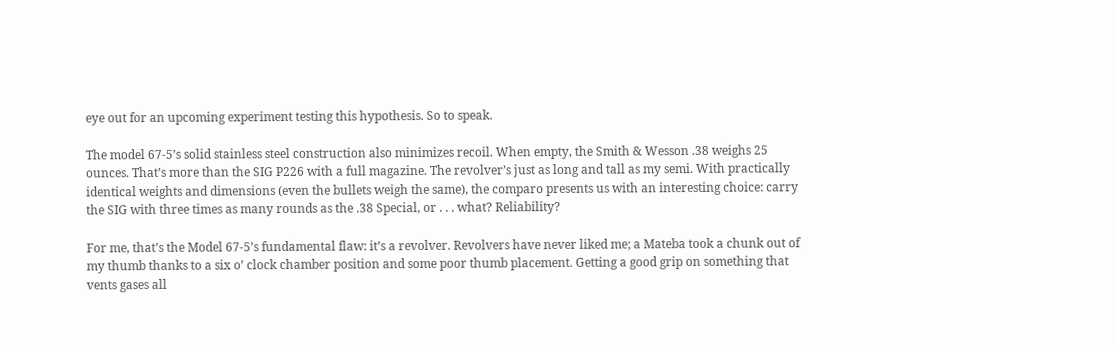eye out for an upcoming experiment testing this hypothesis. So to speak.

The model 67-5’s solid stainless steel construction also minimizes recoil. When empty, the Smith & Wesson .38 weighs 25 ounces. That’s more than the SIG P226 with a full magazine. The revolver’s just as long and tall as my semi. With practically identical weights and dimensions (even the bullets weigh the same), the comparo presents us with an interesting choice: carry the SIG with three times as many rounds as the .38 Special, or . . . what? Reliability?

For me, that’s the Model 67-5’s fundamental flaw: it’s a revolver. Revolvers have never liked me; a Mateba took a chunk out of my thumb thanks to a six o’ clock chamber position and some poor thumb placement. Getting a good grip on something that vents gases all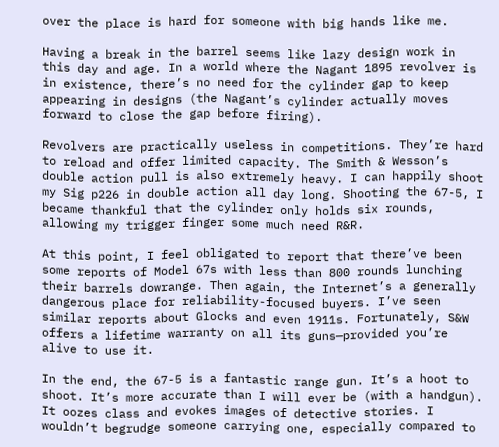over the place is hard for someone with big hands like me.

Having a break in the barrel seems like lazy design work in this day and age. In a world where the Nagant 1895 revolver is in existence, there’s no need for the cylinder gap to keep appearing in designs (the Nagant’s cylinder actually moves forward to close the gap before firing).

Revolvers are practically useless in competitions. They’re hard to reload and offer limited capacity. The Smith & Wesson’s double action pull is also extremely heavy. I can happily shoot my Sig p226 in double action all day long. Shooting the 67-5, I became thankful that the cylinder only holds six rounds, allowing my trigger finger some much need R&R.

At this point, I feel obligated to report that there’ve been some reports of Model 67s with less than 800 rounds lunching their barrels dowrange. Then again, the Internet’s a generally dangerous place for reliability-focused buyers. I’ve seen similar reports about Glocks and even 1911s. Fortunately, S&W offers a lifetime warranty on all its guns—provided you’re alive to use it.

In the end, the 67-5 is a fantastic range gun. It’s a hoot to shoot. It’s more accurate than I will ever be (with a handgun). It oozes class and evokes images of detective stories. I wouldn’t begrudge someone carrying one, especially compared to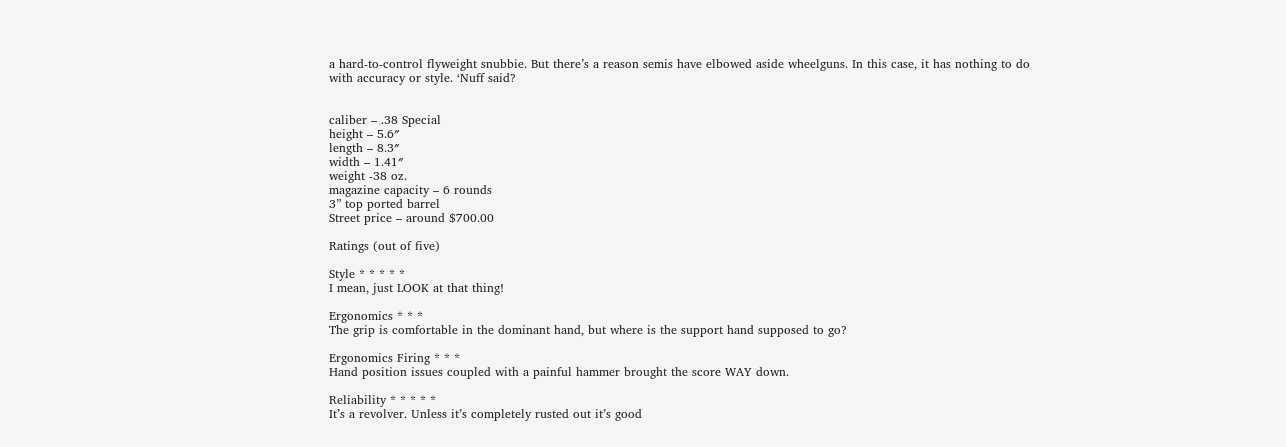a hard-to-control flyweight snubbie. But there’s a reason semis have elbowed aside wheelguns. In this case, it has nothing to do with accuracy or style. ‘Nuff said?


caliber – .38 Special
height – 5.6″
length – 8.3″
width – 1.41″
weight -38 oz.
magazine capacity – 6 rounds
3” top ported barrel
Street price – around $700.00

Ratings (out of five)

Style * * * * *
I mean, just LOOK at that thing!

Ergonomics * * *
The grip is comfortable in the dominant hand, but where is the support hand supposed to go?

Ergonomics Firing * * *
Hand position issues coupled with a painful hammer brought the score WAY down.

Reliability * * * * *
It’s a revolver. Unless it’s completely rusted out it’s good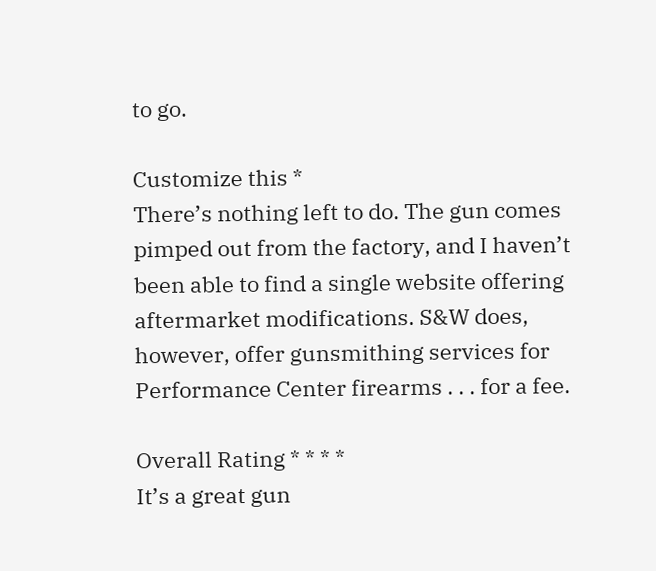to go.

Customize this *
There’s nothing left to do. The gun comes pimped out from the factory, and I haven’t been able to find a single website offering aftermarket modifications. S&W does, however, offer gunsmithing services for Performance Center firearms . . . for a fee.

Overall Rating * * * *
It’s a great gun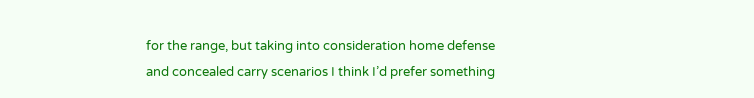for the range, but taking into consideration home defense and concealed carry scenarios I think I’d prefer something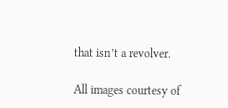that isn’t a revolver.

All images courtesy of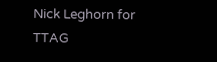Nick Leghorn for TTAG